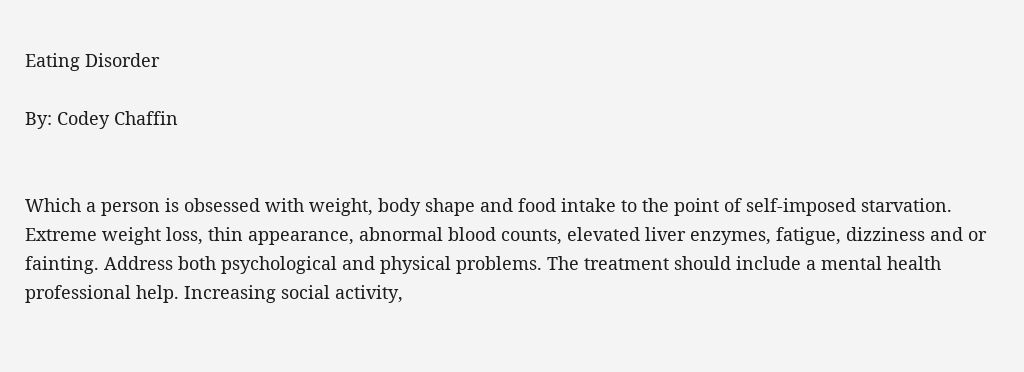Eating Disorder

By: Codey Chaffin


Which a person is obsessed with weight, body shape and food intake to the point of self-imposed starvation. Extreme weight loss, thin appearance, abnormal blood counts, elevated liver enzymes, fatigue, dizziness and or fainting. Address both psychological and physical problems. The treatment should include a mental health professional help. Increasing social activity,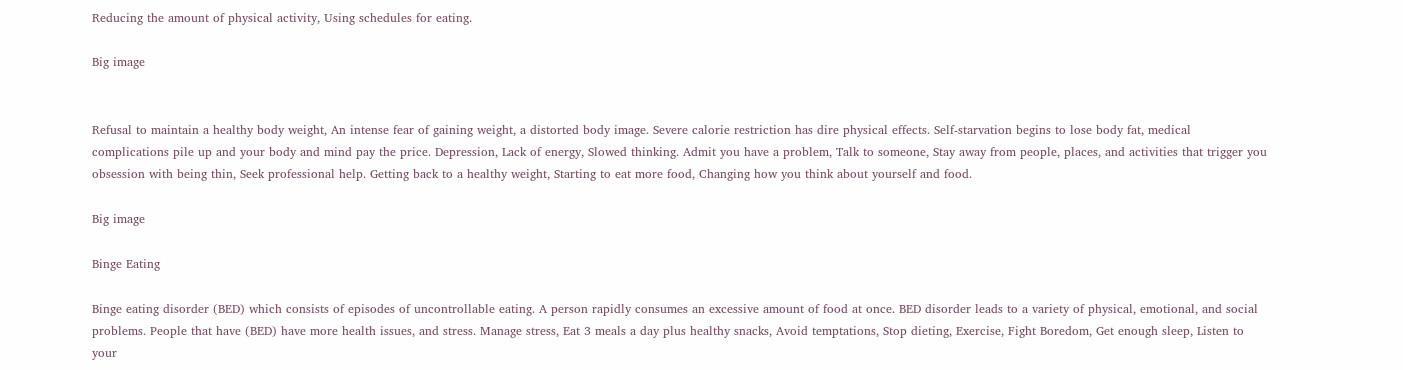Reducing the amount of physical activity, Using schedules for eating.

Big image


Refusal to maintain a healthy body weight, An intense fear of gaining weight, a distorted body image. Severe calorie restriction has dire physical effects. Self-starvation begins to lose body fat, medical complications pile up and your body and mind pay the price. Depression, Lack of energy, Slowed thinking. Admit you have a problem, Talk to someone, Stay away from people, places, and activities that trigger you obsession with being thin, Seek professional help. Getting back to a healthy weight, Starting to eat more food, Changing how you think about yourself and food.

Big image

Binge Eating

Binge eating disorder (BED) which consists of episodes of uncontrollable eating. A person rapidly consumes an excessive amount of food at once. BED disorder leads to a variety of physical, emotional, and social problems. People that have (BED) have more health issues, and stress. Manage stress, Eat 3 meals a day plus healthy snacks, Avoid temptations, Stop dieting, Exercise, Fight Boredom, Get enough sleep, Listen to your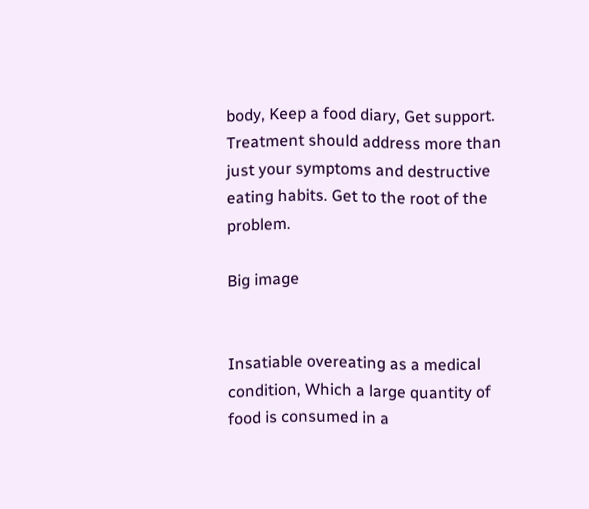body, Keep a food diary, Get support. Treatment should address more than just your symptoms and destructive eating habits. Get to the root of the problem.

Big image


Insatiable overeating as a medical condition, Which a large quantity of food is consumed in a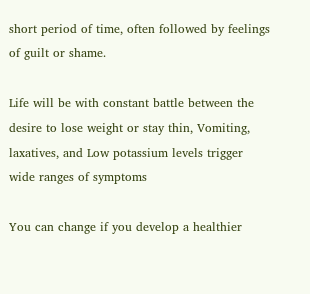short period of time, often followed by feelings of guilt or shame.

Life will be with constant battle between the desire to lose weight or stay thin, Vomiting, laxatives, and Low potassium levels trigger wide ranges of symptoms

You can change if you develop a healthier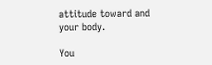attitude toward and your body.

You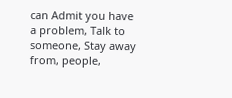can Admit you have a problem, Talk to someone, Stay away from, people,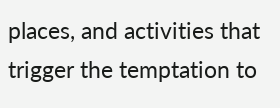places, and activities that trigger the temptation to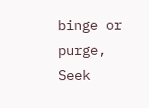binge or purge, Seek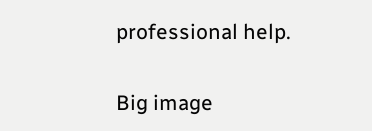professional help.

Big image